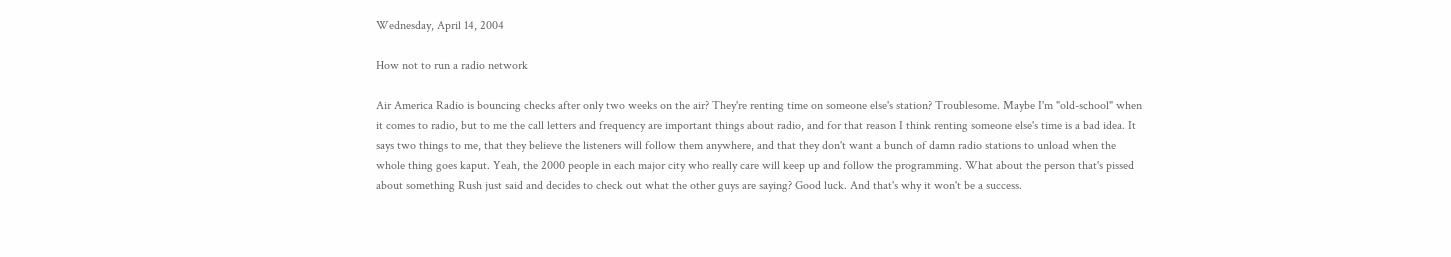Wednesday, April 14, 2004

How not to run a radio network

Air America Radio is bouncing checks after only two weeks on the air? They're renting time on someone else's station? Troublesome. Maybe I'm "old-school" when it comes to radio, but to me the call letters and frequency are important things about radio, and for that reason I think renting someone else's time is a bad idea. It says two things to me, that they believe the listeners will follow them anywhere, and that they don't want a bunch of damn radio stations to unload when the whole thing goes kaput. Yeah, the 2000 people in each major city who really care will keep up and follow the programming. What about the person that's pissed about something Rush just said and decides to check out what the other guys are saying? Good luck. And that's why it won't be a success.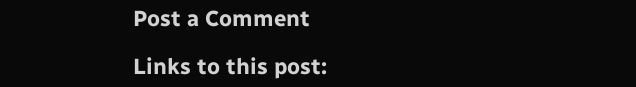Post a Comment

Links to this post: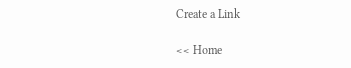Create a Link

<< Home